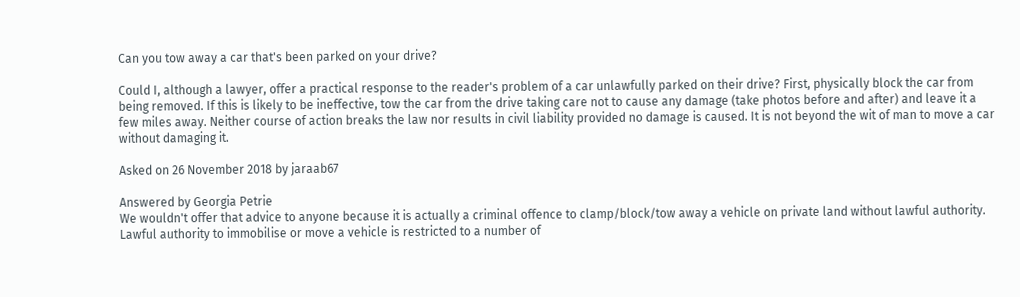Can you tow away a car that's been parked on your drive?

Could I, although a lawyer, offer a practical response to the reader's problem of a car unlawfully parked on their drive? First, physically block the car from being removed. If this is likely to be ineffective, tow the car from the drive taking care not to cause any damage (take photos before and after) and leave it a few miles away. Neither course of action breaks the law nor results in civil liability provided no damage is caused. It is not beyond the wit of man to move a car without damaging it.

Asked on 26 November 2018 by jaraab67

Answered by Georgia Petrie
We wouldn't offer that advice to anyone because it is actually a criminal offence to clamp/block/tow away a vehicle on private land without lawful authority. Lawful authority to immobilise or move a vehicle is restricted to a number of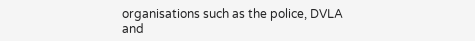organisations such as the police, DVLA and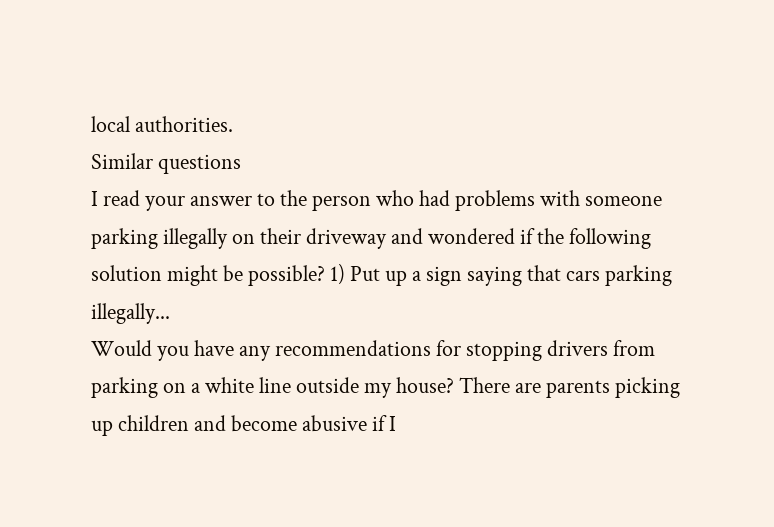local authorities.
Similar questions
I read your answer to the person who had problems with someone parking illegally on their driveway and wondered if the following solution might be possible? 1) Put up a sign saying that cars parking illegally...
Would you have any recommendations for stopping drivers from parking on a white line outside my house? There are parents picking up children and become abusive if I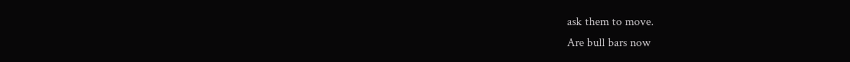ask them to move.
Are bull bars now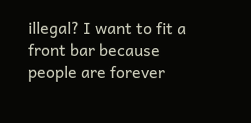illegal? I want to fit a front bar because people are forever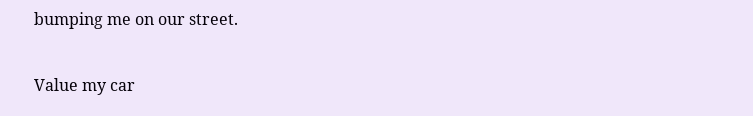bumping me on our street.


Value my car